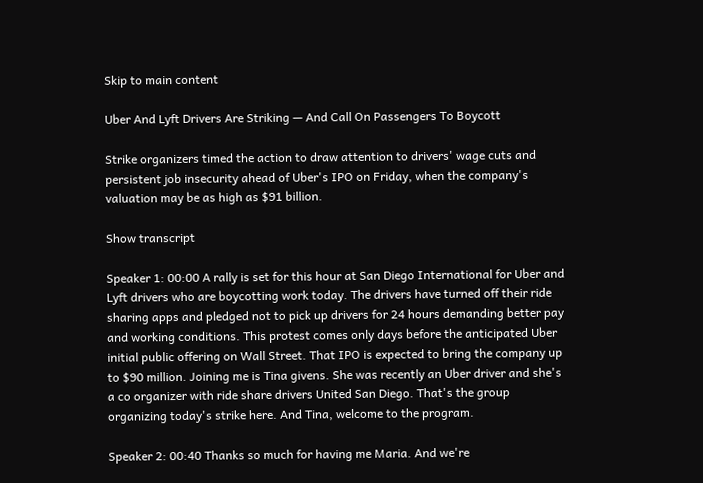Skip to main content

Uber And Lyft Drivers Are Striking — And Call On Passengers To Boycott

Strike organizers timed the action to draw attention to drivers' wage cuts and persistent job insecurity ahead of Uber's IPO on Friday, when the company's valuation may be as high as $91 billion.

Show transcript

Speaker 1: 00:00 A rally is set for this hour at San Diego International for Uber and Lyft drivers who are boycotting work today. The drivers have turned off their ride sharing apps and pledged not to pick up drivers for 24 hours demanding better pay and working conditions. This protest comes only days before the anticipated Uber initial public offering on Wall Street. That IPO is expected to bring the company up to $90 million. Joining me is Tina givens. She was recently an Uber driver and she's a co organizer with ride share drivers United San Diego. That's the group organizing today's strike here. And Tina, welcome to the program.

Speaker 2: 00:40 Thanks so much for having me Maria. And we're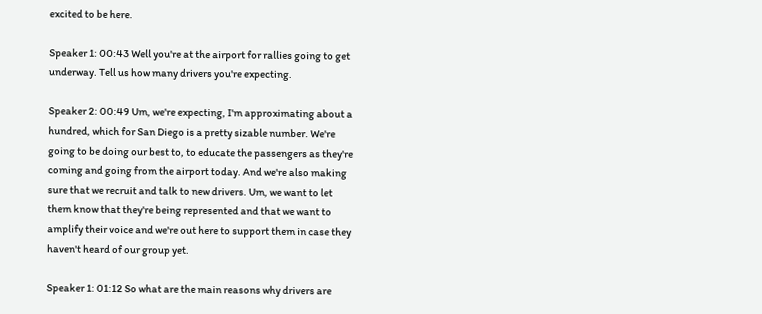excited to be here.

Speaker 1: 00:43 Well you're at the airport for rallies going to get underway. Tell us how many drivers you're expecting.

Speaker 2: 00:49 Um, we're expecting, I'm approximating about a hundred, which for San Diego is a pretty sizable number. We're going to be doing our best to, to educate the passengers as they're coming and going from the airport today. And we're also making sure that we recruit and talk to new drivers. Um, we want to let them know that they're being represented and that we want to amplify their voice and we're out here to support them in case they haven't heard of our group yet.

Speaker 1: 01:12 So what are the main reasons why drivers are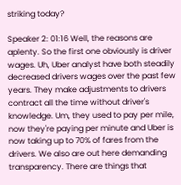striking today?

Speaker 2: 01:16 Well, the reasons are aplenty. So the first one obviously is driver wages. Uh, Uber analyst have both steadily decreased drivers wages over the past few years. They make adjustments to drivers contract all the time without driver's knowledge. Um, they used to pay per mile, now they're paying per minute and Uber is now taking up to 70% of fares from the drivers. We also are out here demanding transparency. There are things that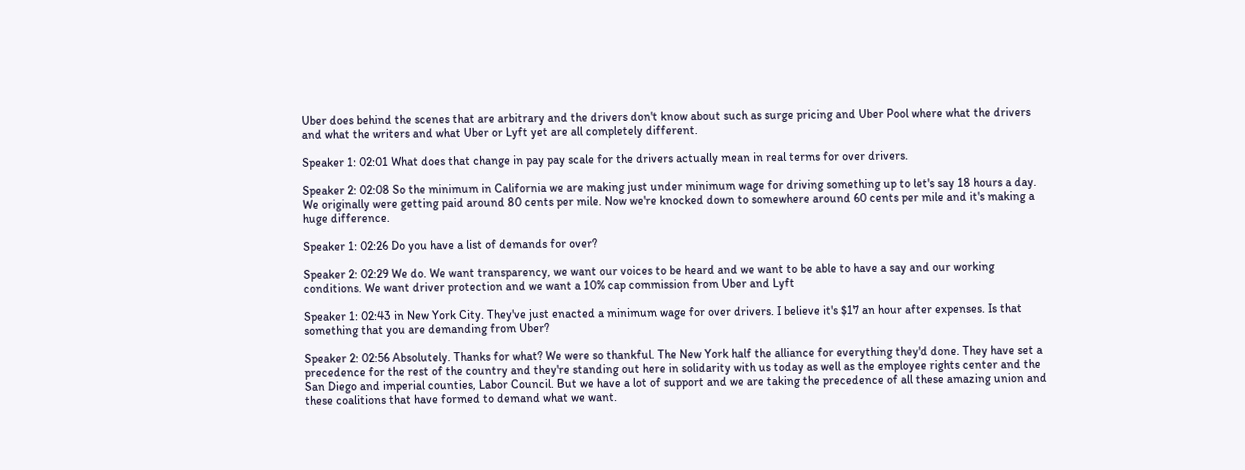Uber does behind the scenes that are arbitrary and the drivers don't know about such as surge pricing and Uber Pool where what the drivers and what the writers and what Uber or Lyft yet are all completely different.

Speaker 1: 02:01 What does that change in pay pay scale for the drivers actually mean in real terms for over drivers.

Speaker 2: 02:08 So the minimum in California we are making just under minimum wage for driving something up to let's say 18 hours a day. We originally were getting paid around 80 cents per mile. Now we're knocked down to somewhere around 60 cents per mile and it's making a huge difference.

Speaker 1: 02:26 Do you have a list of demands for over?

Speaker 2: 02:29 We do. We want transparency, we want our voices to be heard and we want to be able to have a say and our working conditions. We want driver protection and we want a 10% cap commission from Uber and Lyft

Speaker 1: 02:43 in New York City. They've just enacted a minimum wage for over drivers. I believe it's $17 an hour after expenses. Is that something that you are demanding from Uber?

Speaker 2: 02:56 Absolutely. Thanks for what? We were so thankful. The New York half the alliance for everything they'd done. They have set a precedence for the rest of the country and they're standing out here in solidarity with us today as well as the employee rights center and the San Diego and imperial counties, Labor Council. But we have a lot of support and we are taking the precedence of all these amazing union and these coalitions that have formed to demand what we want.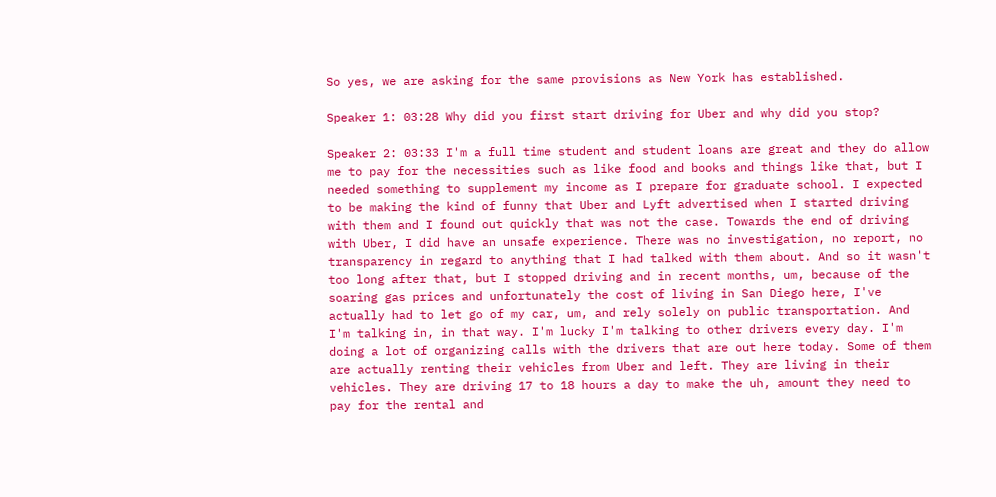So yes, we are asking for the same provisions as New York has established.

Speaker 1: 03:28 Why did you first start driving for Uber and why did you stop?

Speaker 2: 03:33 I'm a full time student and student loans are great and they do allow me to pay for the necessities such as like food and books and things like that, but I needed something to supplement my income as I prepare for graduate school. I expected to be making the kind of funny that Uber and Lyft advertised when I started driving with them and I found out quickly that was not the case. Towards the end of driving with Uber, I did have an unsafe experience. There was no investigation, no report, no transparency in regard to anything that I had talked with them about. And so it wasn't too long after that, but I stopped driving and in recent months, um, because of the soaring gas prices and unfortunately the cost of living in San Diego here, I've actually had to let go of my car, um, and rely solely on public transportation. And I'm talking in, in that way. I'm lucky I'm talking to other drivers every day. I'm doing a lot of organizing calls with the drivers that are out here today. Some of them are actually renting their vehicles from Uber and left. They are living in their vehicles. They are driving 17 to 18 hours a day to make the uh, amount they need to pay for the rental and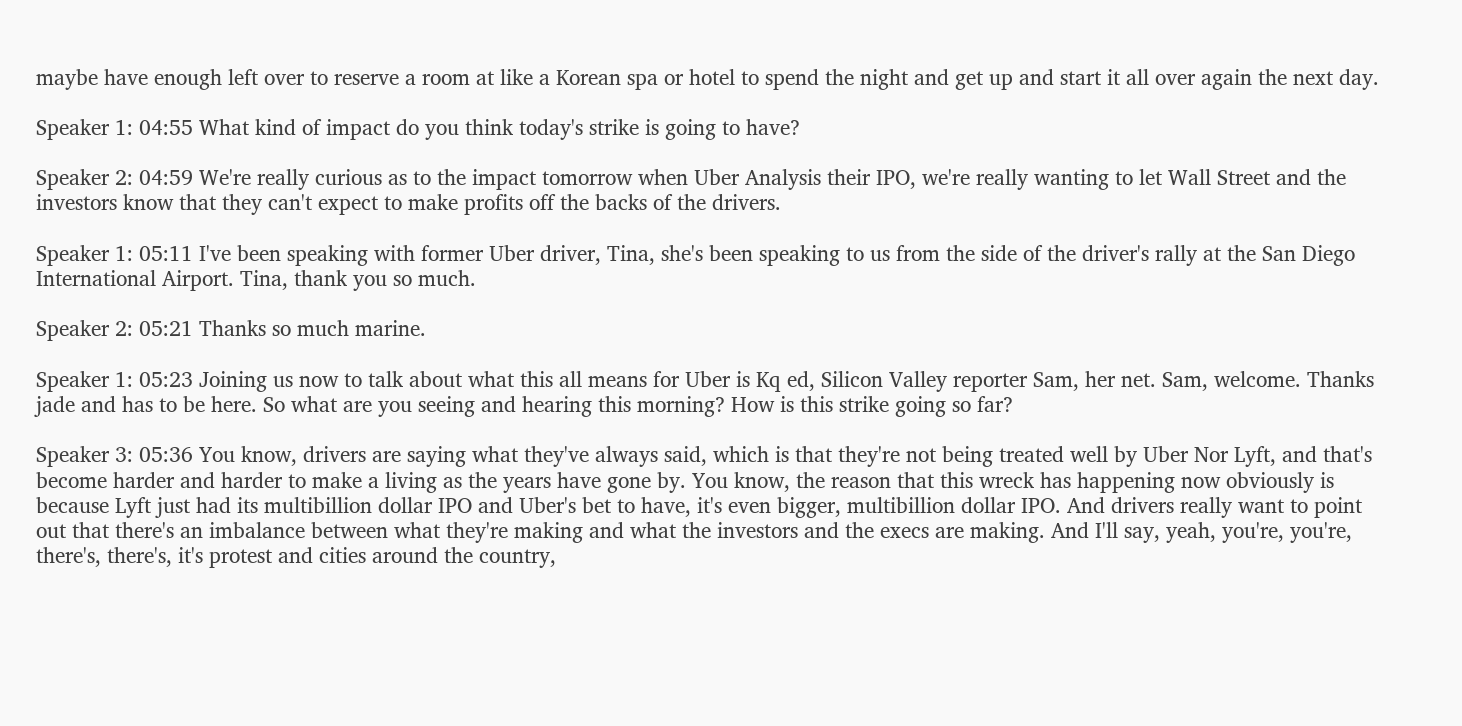maybe have enough left over to reserve a room at like a Korean spa or hotel to spend the night and get up and start it all over again the next day.

Speaker 1: 04:55 What kind of impact do you think today's strike is going to have?

Speaker 2: 04:59 We're really curious as to the impact tomorrow when Uber Analysis their IPO, we're really wanting to let Wall Street and the investors know that they can't expect to make profits off the backs of the drivers.

Speaker 1: 05:11 I've been speaking with former Uber driver, Tina, she's been speaking to us from the side of the driver's rally at the San Diego International Airport. Tina, thank you so much.

Speaker 2: 05:21 Thanks so much marine.

Speaker 1: 05:23 Joining us now to talk about what this all means for Uber is Kq ed, Silicon Valley reporter Sam, her net. Sam, welcome. Thanks jade and has to be here. So what are you seeing and hearing this morning? How is this strike going so far?

Speaker 3: 05:36 You know, drivers are saying what they've always said, which is that they're not being treated well by Uber Nor Lyft, and that's become harder and harder to make a living as the years have gone by. You know, the reason that this wreck has happening now obviously is because Lyft just had its multibillion dollar IPO and Uber's bet to have, it's even bigger, multibillion dollar IPO. And drivers really want to point out that there's an imbalance between what they're making and what the investors and the execs are making. And I'll say, yeah, you're, you're, there's, there's, it's protest and cities around the country,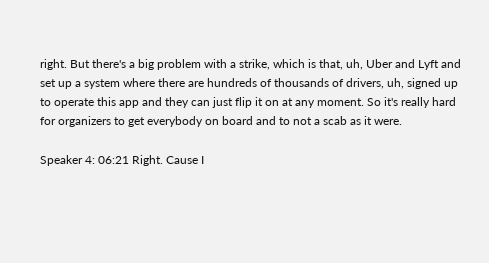right. But there's a big problem with a strike, which is that, uh, Uber and Lyft and set up a system where there are hundreds of thousands of drivers, uh, signed up to operate this app and they can just flip it on at any moment. So it's really hard for organizers to get everybody on board and to not a scab as it were.

Speaker 4: 06:21 Right. Cause I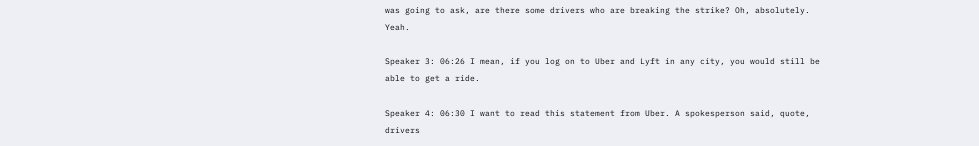was going to ask, are there some drivers who are breaking the strike? Oh, absolutely. Yeah.

Speaker 3: 06:26 I mean, if you log on to Uber and Lyft in any city, you would still be able to get a ride.

Speaker 4: 06:30 I want to read this statement from Uber. A spokesperson said, quote, drivers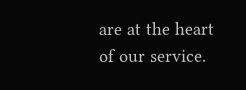are at the heart of our service.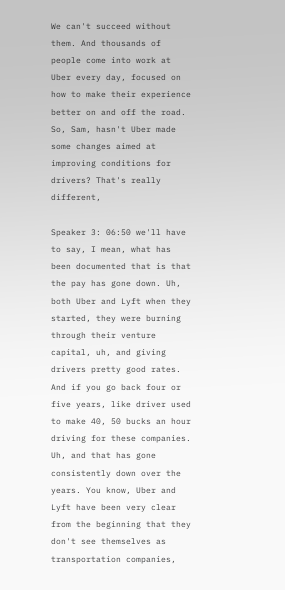We can't succeed without them. And thousands of people come into work at Uber every day, focused on how to make their experience better on and off the road. So, Sam, hasn't Uber made some changes aimed at improving conditions for drivers? That's really different,

Speaker 3: 06:50 we'll have to say, I mean, what has been documented that is that the pay has gone down. Uh, both Uber and Lyft when they started, they were burning through their venture capital, uh, and giving drivers pretty good rates. And if you go back four or five years, like driver used to make 40, 50 bucks an hour driving for these companies. Uh, and that has gone consistently down over the years. You know, Uber and Lyft have been very clear from the beginning that they don't see themselves as transportation companies,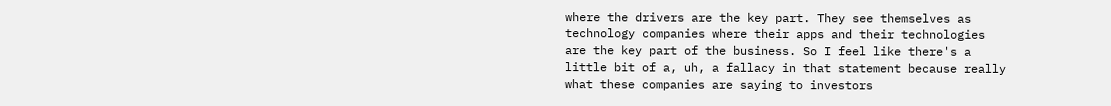where the drivers are the key part. They see themselves as technology companies where their apps and their technologies are the key part of the business. So I feel like there's a little bit of a, uh, a fallacy in that statement because really what these companies are saying to investors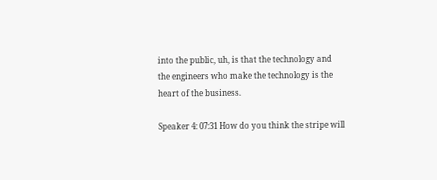into the public, uh, is that the technology and the engineers who make the technology is the heart of the business.

Speaker 4: 07:31 How do you think the stripe will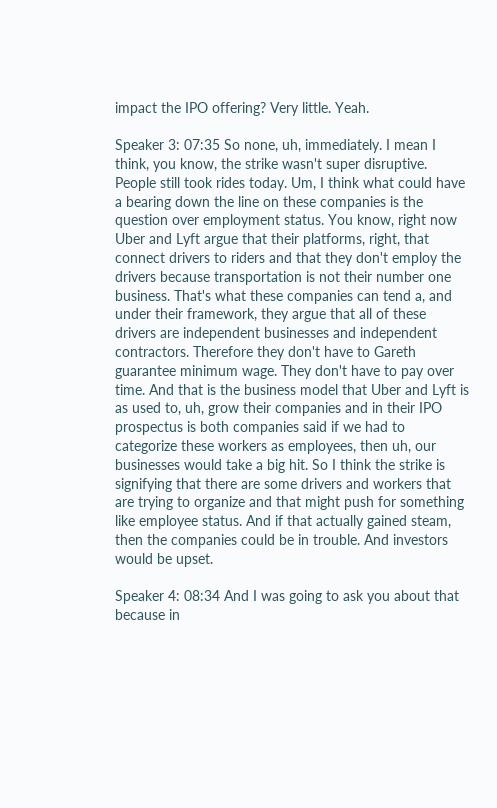impact the IPO offering? Very little. Yeah.

Speaker 3: 07:35 So none, uh, immediately. I mean I think, you know, the strike wasn't super disruptive. People still took rides today. Um, I think what could have a bearing down the line on these companies is the question over employment status. You know, right now Uber and Lyft argue that their platforms, right, that connect drivers to riders and that they don't employ the drivers because transportation is not their number one business. That's what these companies can tend a, and under their framework, they argue that all of these drivers are independent businesses and independent contractors. Therefore they don't have to Gareth guarantee minimum wage. They don't have to pay over time. And that is the business model that Uber and Lyft is as used to, uh, grow their companies and in their IPO prospectus is both companies said if we had to categorize these workers as employees, then uh, our businesses would take a big hit. So I think the strike is signifying that there are some drivers and workers that are trying to organize and that might push for something like employee status. And if that actually gained steam, then the companies could be in trouble. And investors would be upset.

Speaker 4: 08:34 And I was going to ask you about that because in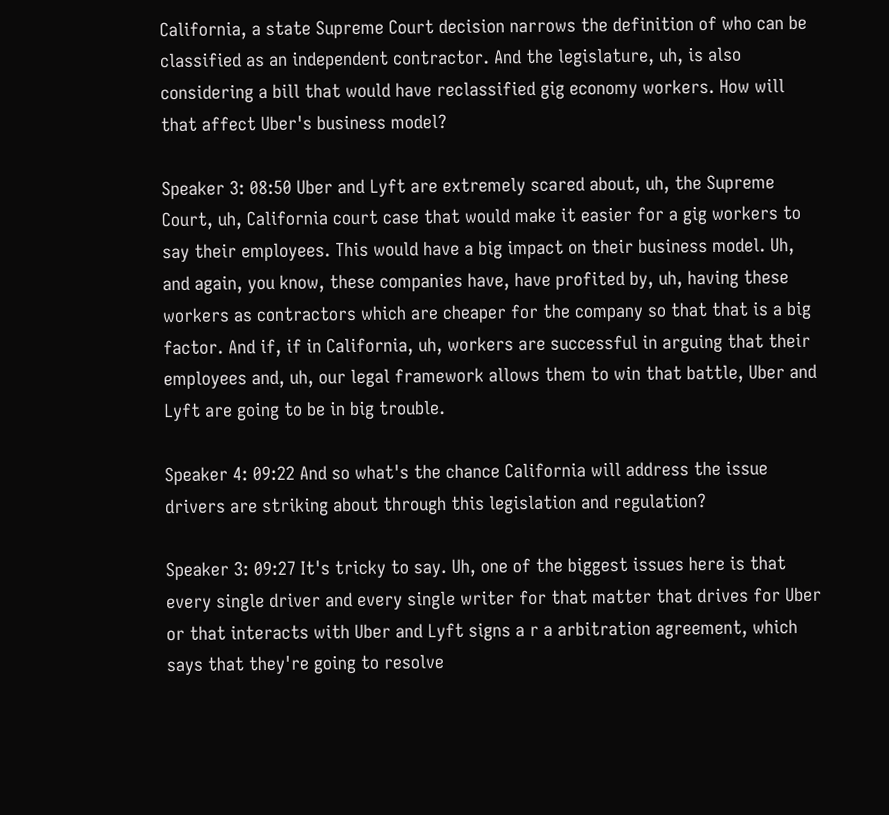California, a state Supreme Court decision narrows the definition of who can be classified as an independent contractor. And the legislature, uh, is also considering a bill that would have reclassified gig economy workers. How will that affect Uber's business model?

Speaker 3: 08:50 Uber and Lyft are extremely scared about, uh, the Supreme Court, uh, California court case that would make it easier for a gig workers to say their employees. This would have a big impact on their business model. Uh, and again, you know, these companies have, have profited by, uh, having these workers as contractors which are cheaper for the company so that that is a big factor. And if, if in California, uh, workers are successful in arguing that their employees and, uh, our legal framework allows them to win that battle, Uber and Lyft are going to be in big trouble.

Speaker 4: 09:22 And so what's the chance California will address the issue drivers are striking about through this legislation and regulation?

Speaker 3: 09:27 It's tricky to say. Uh, one of the biggest issues here is that every single driver and every single writer for that matter that drives for Uber or that interacts with Uber and Lyft signs a r a arbitration agreement, which says that they're going to resolve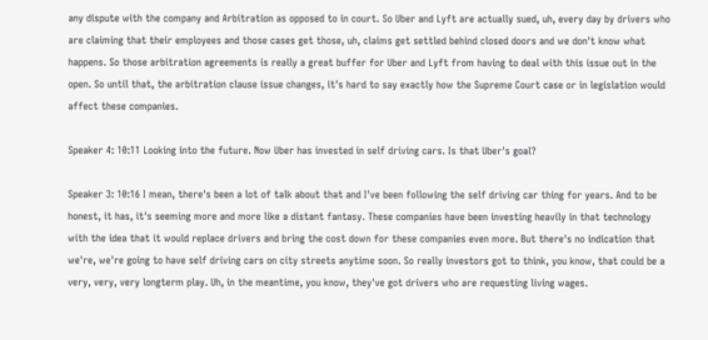any dispute with the company and Arbitration as opposed to in court. So Uber and Lyft are actually sued, uh, every day by drivers who are claiming that their employees and those cases get those, uh, claims get settled behind closed doors and we don't know what happens. So those arbitration agreements is really a great buffer for Uber and Lyft from having to deal with this issue out in the open. So until that, the arbitration clause issue changes, it's hard to say exactly how the Supreme Court case or in legislation would affect these companies.

Speaker 4: 10:11 Looking into the future. Now Uber has invested in self driving cars. Is that Uber's goal?

Speaker 3: 10:16 I mean, there's been a lot of talk about that and I've been following the self driving car thing for years. And to be honest, it has, it's seeming more and more like a distant fantasy. These companies have been investing heavily in that technology with the idea that it would replace drivers and bring the cost down for these companies even more. But there's no indication that we're, we're going to have self driving cars on city streets anytime soon. So really investors got to think, you know, that could be a very, very, very longterm play. Uh, in the meantime, you know, they've got drivers who are requesting living wages.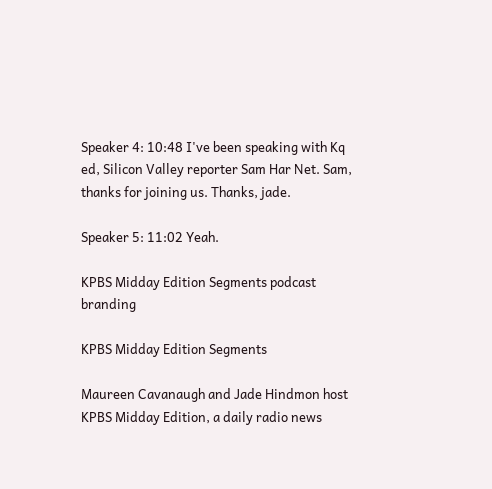Speaker 4: 10:48 I've been speaking with Kq ed, Silicon Valley reporter Sam Har Net. Sam, thanks for joining us. Thanks, jade.

Speaker 5: 11:02 Yeah.

KPBS Midday Edition Segments podcast branding

KPBS Midday Edition Segments

Maureen Cavanaugh and Jade Hindmon host KPBS Midday Edition, a daily radio news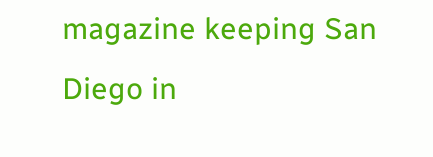magazine keeping San Diego in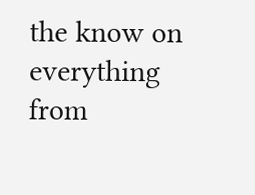the know on everything from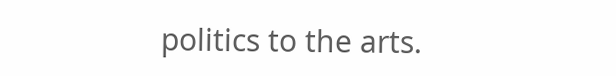politics to the arts.